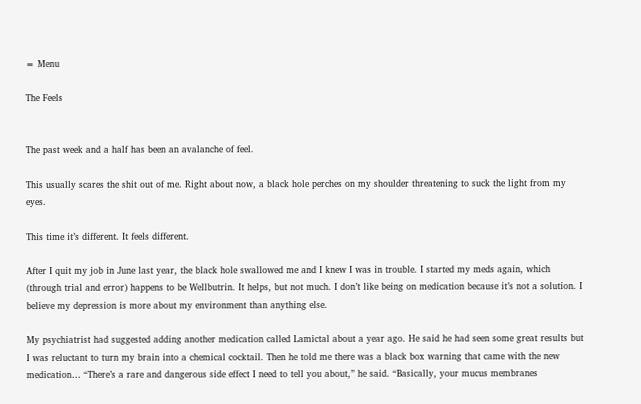≡ Menu

The Feels


The past week and a half has been an avalanche of feel.

This usually scares the shit out of me. Right about now, a black hole perches on my shoulder threatening to suck the light from my eyes.

This time it’s different. It feels different.

After I quit my job in June last year, the black hole swallowed me and I knew I was in trouble. I started my meds again, which (through trial and error) happens to be Wellbutrin. It helps, but not much. I don’t like being on medication because it’s not a solution. I believe my depression is more about my environment than anything else.

My psychiatrist had suggested adding another medication called Lamictal about a year ago. He said he had seen some great results but I was reluctant to turn my brain into a chemical cocktail. Then he told me there was a black box warning that came with the new medication… “There’s a rare and dangerous side effect I need to tell you about,” he said. “Basically, your mucus membranes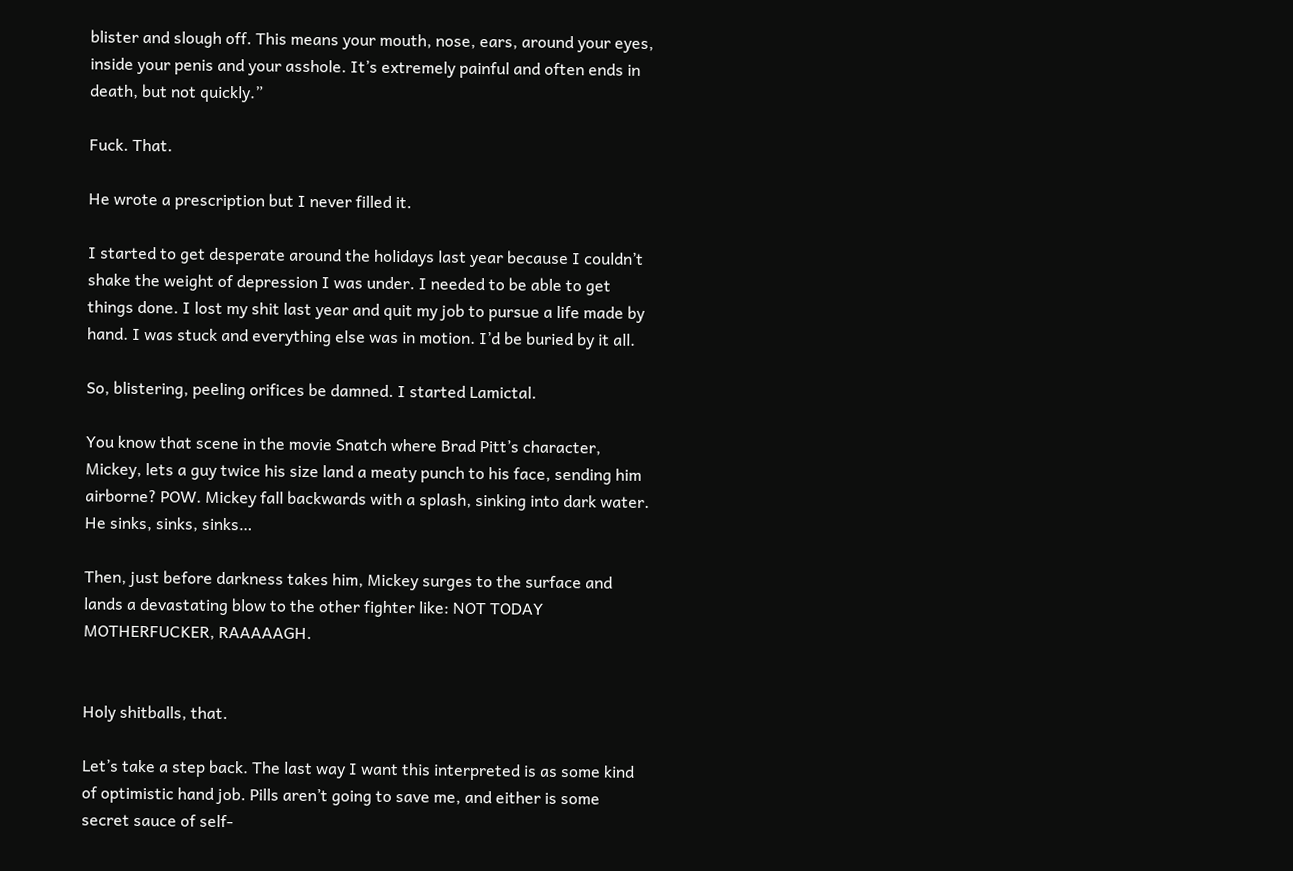blister and slough off. This means your mouth, nose, ears, around your eyes, inside your penis and your asshole. It’s extremely painful and often ends in death, but not quickly.”

Fuck. That.

He wrote a prescription but I never filled it.

I started to get desperate around the holidays last year because I couldn’t shake the weight of depression I was under. I needed to be able to get things done. I lost my shit last year and quit my job to pursue a life made by hand. I was stuck and everything else was in motion. I’d be buried by it all.

So, blistering, peeling orifices be damned. I started Lamictal.

You know that scene in the movie Snatch where Brad Pitt’s character, Mickey, lets a guy twice his size land a meaty punch to his face, sending him airborne? POW. Mickey fall backwards with a splash, sinking into dark water. He sinks, sinks, sinks…

Then, just before darkness takes him, Mickey surges to the surface and lands a devastating blow to the other fighter like: NOT TODAY MOTHERFUCKER, RAAAAAGH.


Holy shitballs, that.

Let’s take a step back. The last way I want this interpreted is as some kind of optimistic hand job. Pills aren’t going to save me, and either is some secret sauce of self-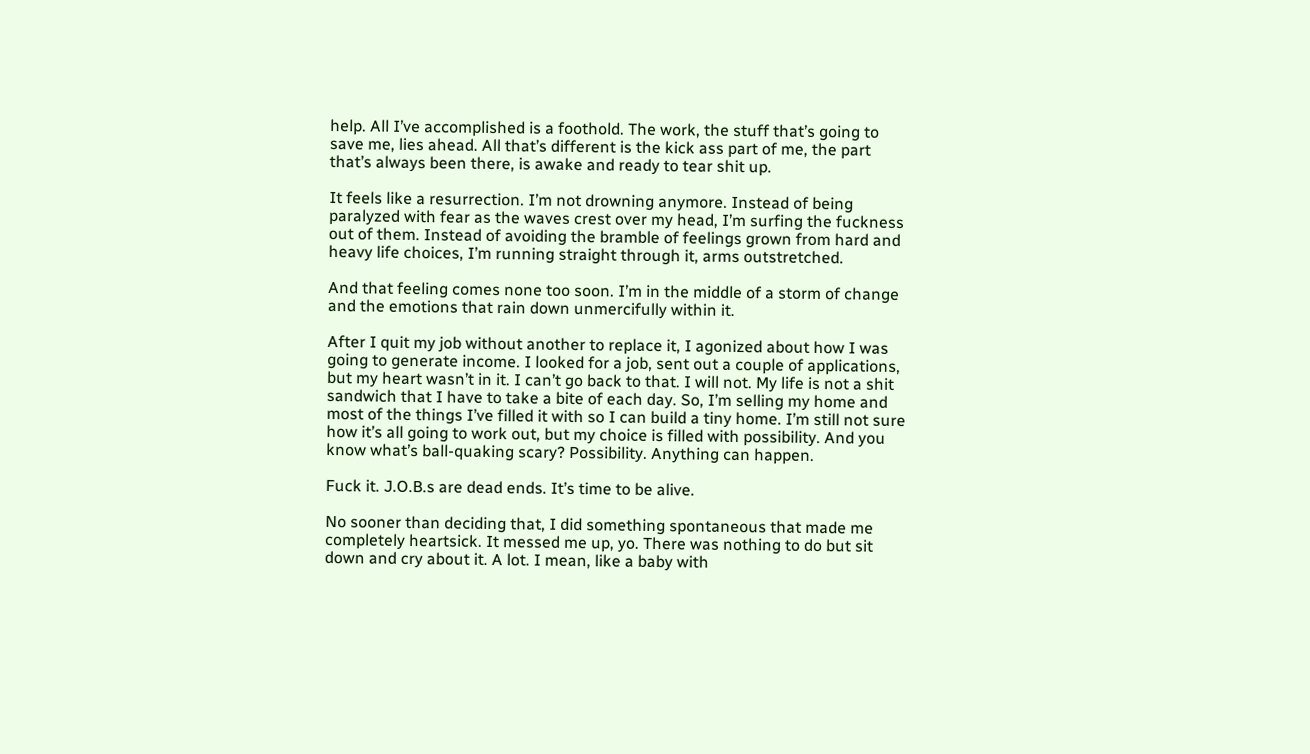help. All I’ve accomplished is a foothold. The work, the stuff that’s going to save me, lies ahead. All that’s different is the kick ass part of me, the part that’s always been there, is awake and ready to tear shit up.

It feels like a resurrection. I’m not drowning anymore. Instead of being paralyzed with fear as the waves crest over my head, I’m surfing the fuckness out of them. Instead of avoiding the bramble of feelings grown from hard and heavy life choices, I’m running straight through it, arms outstretched.

And that feeling comes none too soon. I’m in the middle of a storm of change and the emotions that rain down unmercifully within it.

After I quit my job without another to replace it, I agonized about how I was going to generate income. I looked for a job, sent out a couple of applications, but my heart wasn’t in it. I can’t go back to that. I will not. My life is not a shit sandwich that I have to take a bite of each day. So, I’m selling my home and most of the things I’ve filled it with so I can build a tiny home. I’m still not sure how it’s all going to work out, but my choice is filled with possibility. And you know what’s ball-quaking scary? Possibility. Anything can happen.

Fuck it. J.O.B.s are dead ends. It’s time to be alive.

No sooner than deciding that, I did something spontaneous that made me completely heartsick. It messed me up, yo. There was nothing to do but sit down and cry about it. A lot. I mean, like a baby with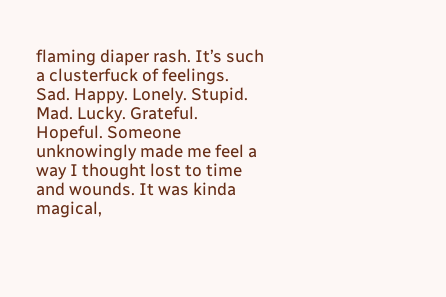flaming diaper rash. It’s such a clusterfuck of feelings. Sad. Happy. Lonely. Stupid. Mad. Lucky. Grateful. Hopeful. Someone unknowingly made me feel a way I thought lost to time and wounds. It was kinda magical,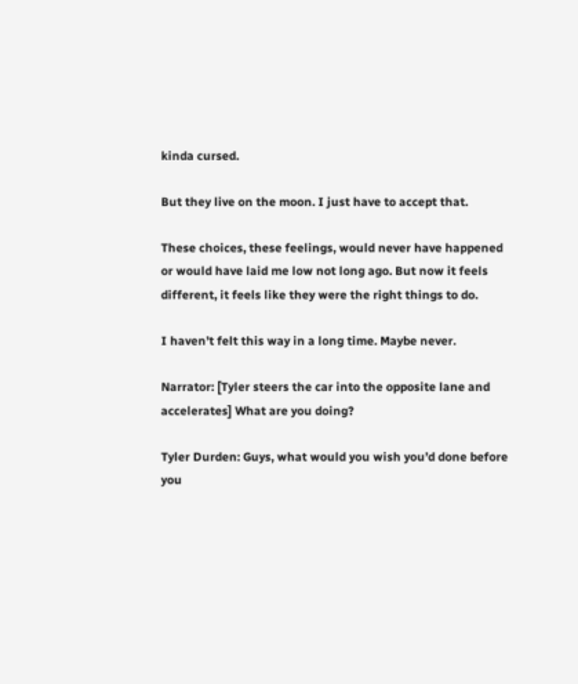kinda cursed.

But they live on the moon. I just have to accept that.

These choices, these feelings, would never have happened or would have laid me low not long ago. But now it feels different, it feels like they were the right things to do.

I haven’t felt this way in a long time. Maybe never.

Narrator: [Tyler steers the car into the opposite lane and accelerates] What are you doing?

Tyler Durden: Guys, what would you wish you’d done before you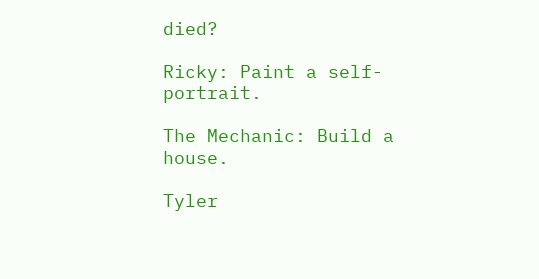died?

Ricky: Paint a self-portrait.

The Mechanic: Build a house.

Tyler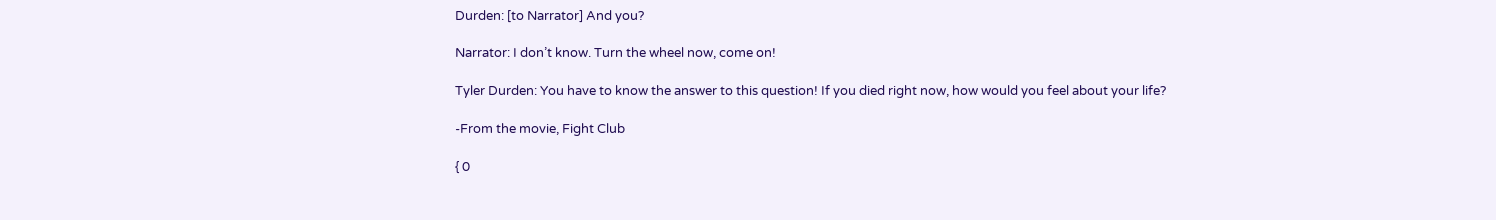Durden: [to Narrator] And you?

Narrator: I don’t know. Turn the wheel now, come on!

Tyler Durden: You have to know the answer to this question! If you died right now, how would you feel about your life?

-From the movie, Fight Club

{ 0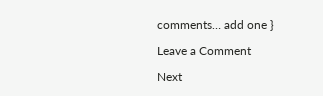comments… add one }

Leave a Comment

Next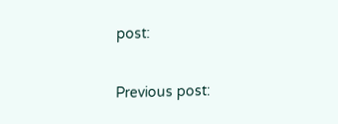post:

Previous post: